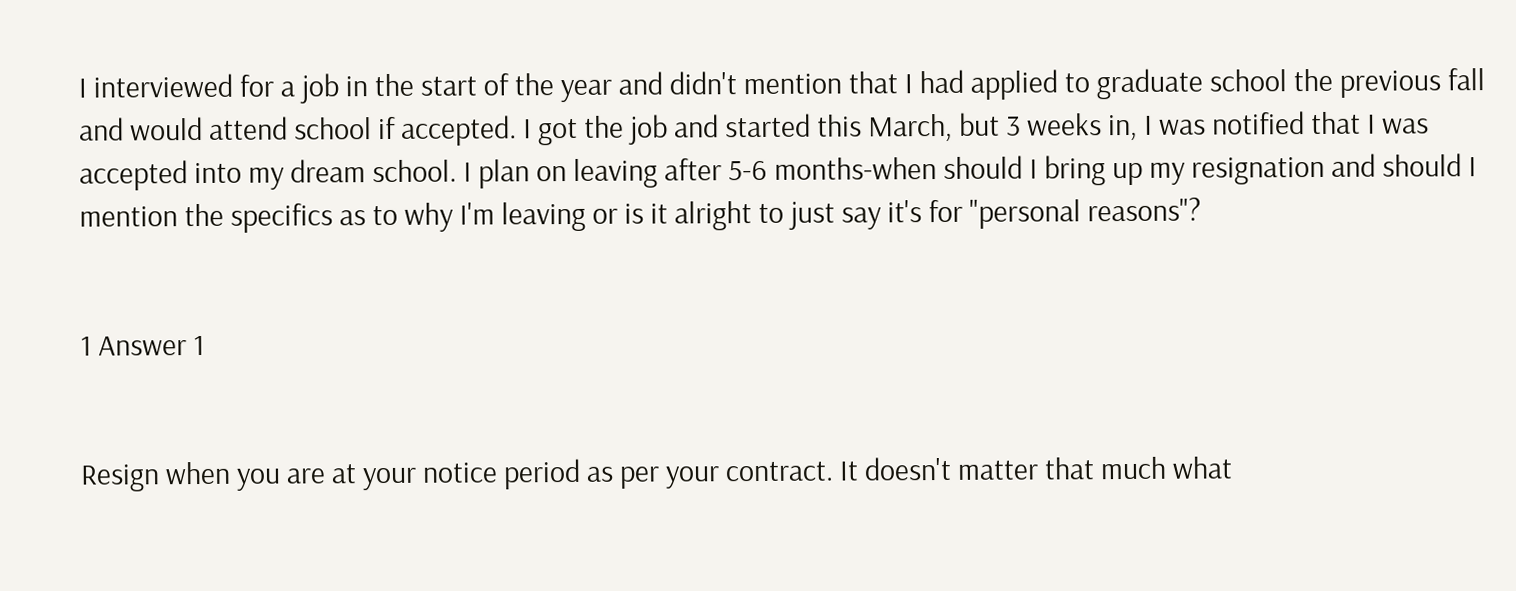I interviewed for a job in the start of the year and didn't mention that I had applied to graduate school the previous fall and would attend school if accepted. I got the job and started this March, but 3 weeks in, I was notified that I was accepted into my dream school. I plan on leaving after 5-6 months-when should I bring up my resignation and should I mention the specifics as to why I'm leaving or is it alright to just say it's for "personal reasons"?


1 Answer 1


Resign when you are at your notice period as per your contract. It doesn't matter that much what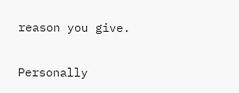reason you give.

Personally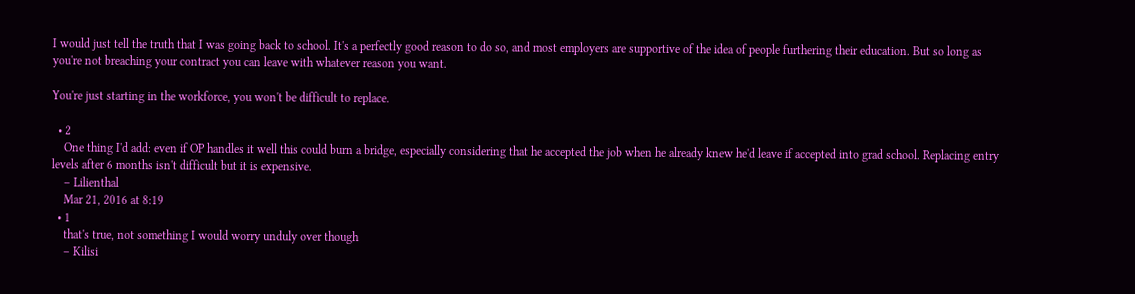I would just tell the truth that I was going back to school. It's a perfectly good reason to do so, and most employers are supportive of the idea of people furthering their education. But so long as you're not breaching your contract you can leave with whatever reason you want.

You're just starting in the workforce, you won't be difficult to replace.

  • 2
    One thing I'd add: even if OP handles it well this could burn a bridge, especially considering that he accepted the job when he already knew he'd leave if accepted into grad school. Replacing entry levels after 6 months isn't difficult but it is expensive.
    – Lilienthal
    Mar 21, 2016 at 8:19
  • 1
    that's true, not something I would worry unduly over though
    – Kilisi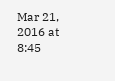Mar 21, 2016 at 8:45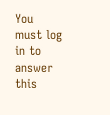You must log in to answer this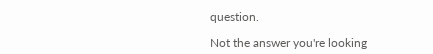question.

Not the answer you're looking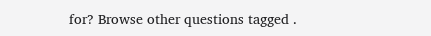for? Browse other questions tagged .